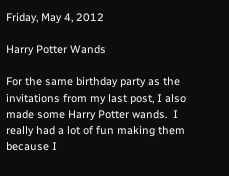Friday, May 4, 2012

Harry Potter Wands

For the same birthday party as the invitations from my last post, I also made some Harry Potter wands.  I really had a lot of fun making them because I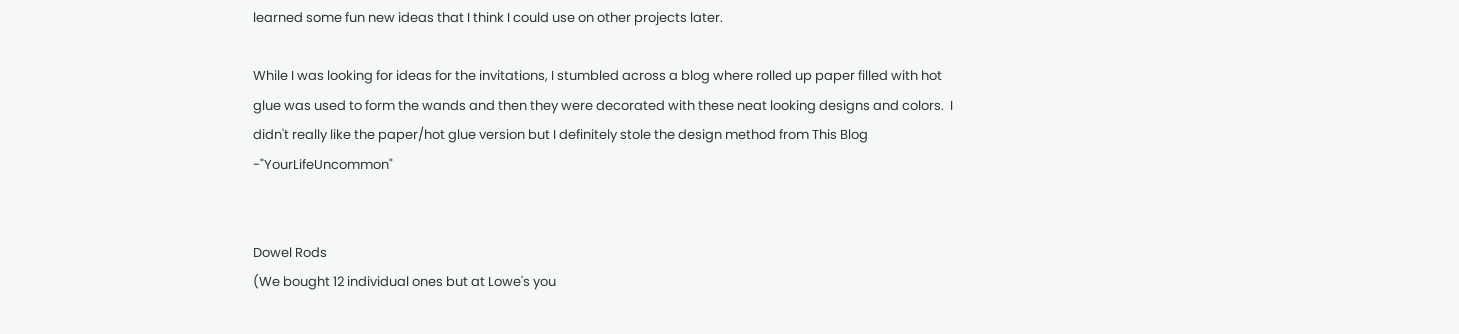learned some fun new ideas that I think I could use on other projects later.

While I was looking for ideas for the invitations, I stumbled across a blog where rolled up paper filled with hot glue was used to form the wands and then they were decorated with these neat looking designs and colors.  I didn't really like the paper/hot glue version but I definitely stole the design method from This Blog -"YourLifeUncommon"


Dowel Rods
(We bought 12 individual ones but at Lowe's you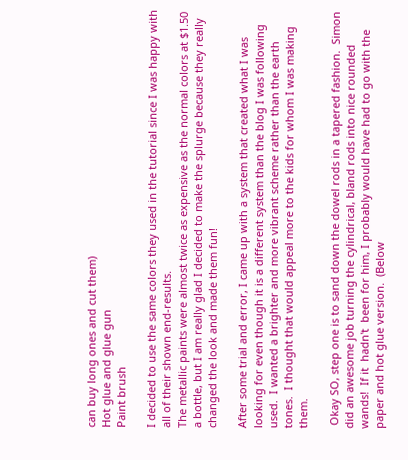can buy long ones and cut them)
Hot glue and glue gun
Paint brush

I decided to use the same colors they used in the tutorial since I was happy with all of their shown end-results.
The metallic paints were almost twice as expensive as the normal colors at $1.50 a bottle, but I am really glad I decided to make the splurge because they really changed the look and made them fun!

After some trial and error, I came up with a system that created what I was looking for even though it is a different system than the blog I was following used.  I wanted a brighter and more vibrant scheme rather than the earth tones.  I thought that would appeal more to the kids for whom I was making them.

 Okay SO, step one is to sand down the dowel rods in a tapered fashion.  Simon did an awesome job turning the cylindrical, bland rods into nice rounded wands!  If it  hadn't  been for him, I probably would have had to go with the paper and hot glue version.  (Below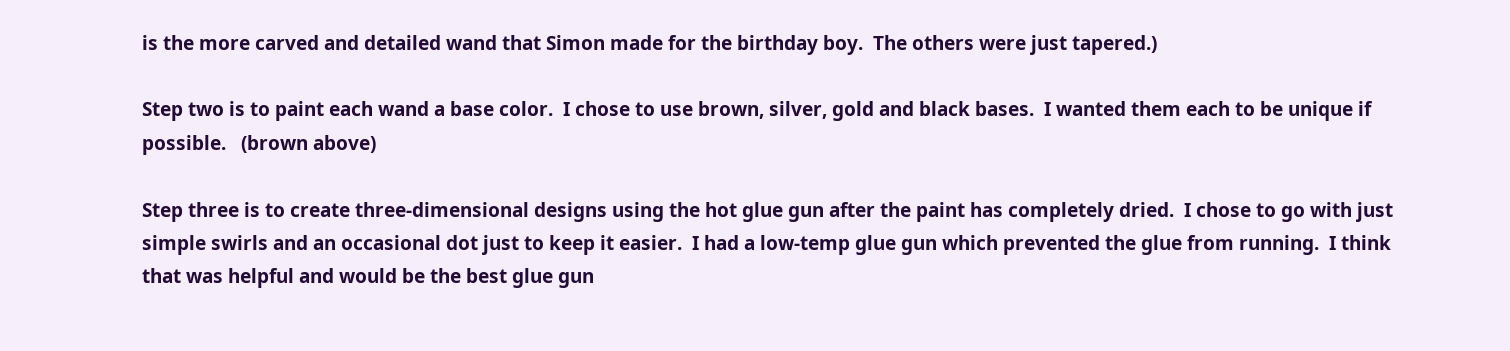is the more carved and detailed wand that Simon made for the birthday boy.  The others were just tapered.)

Step two is to paint each wand a base color.  I chose to use brown, silver, gold and black bases.  I wanted them each to be unique if possible.   (brown above)

Step three is to create three-dimensional designs using the hot glue gun after the paint has completely dried.  I chose to go with just simple swirls and an occasional dot just to keep it easier.  I had a low-temp glue gun which prevented the glue from running.  I think that was helpful and would be the best glue gun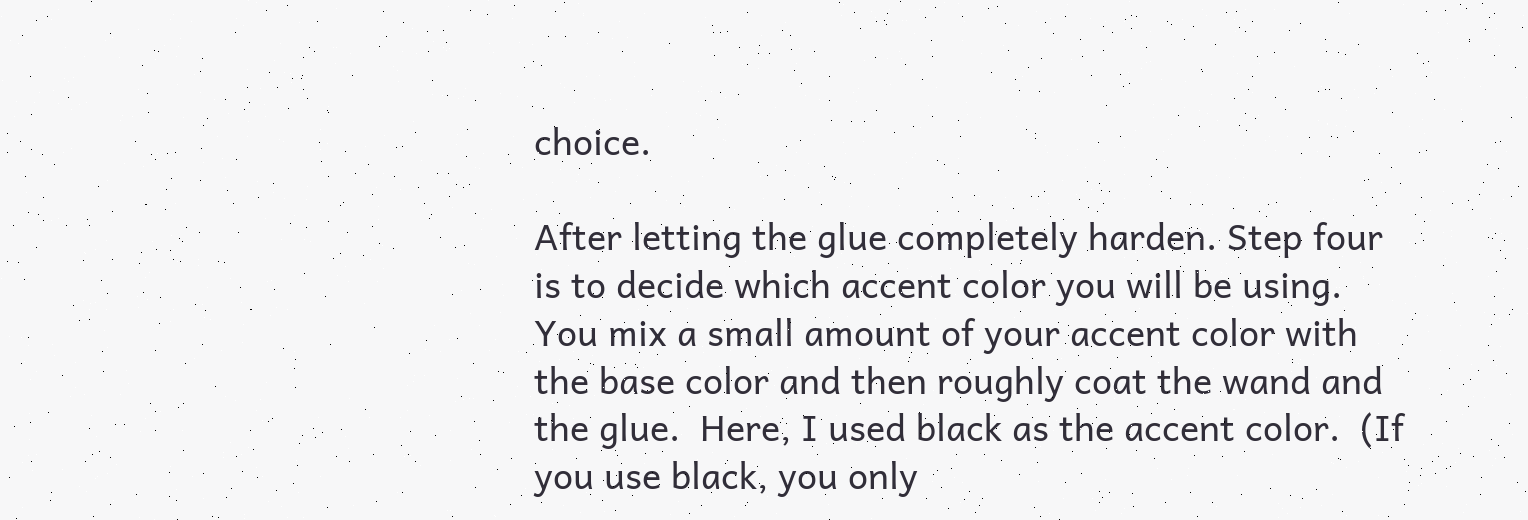choice.

After letting the glue completely harden. Step four is to decide which accent color you will be using.  You mix a small amount of your accent color with the base color and then roughly coat the wand and the glue.  Here, I used black as the accent color.  (If you use black, you only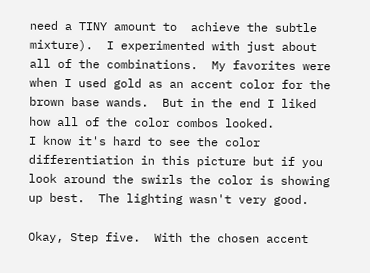need a TINY amount to  achieve the subtle mixture).  I experimented with just about all of the combinations.  My favorites were when I used gold as an accent color for the brown base wands.  But in the end I liked how all of the color combos looked.
I know it's hard to see the color differentiation in this picture but if you look around the swirls the color is showing up best.  The lighting wasn't very good.

Okay, Step five.  With the chosen accent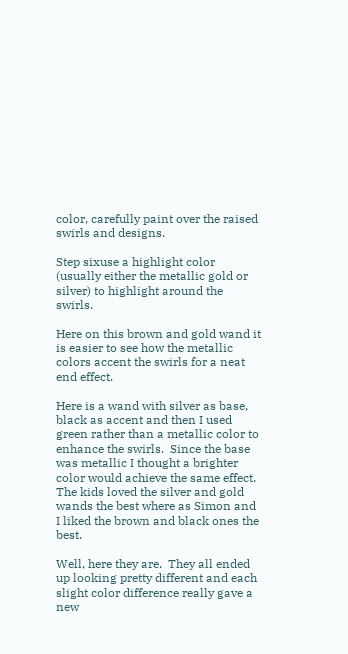color, carefully paint over the raised swirls and designs.

Step sixuse a highlight color (usually either the metallic gold or silver) to highlight around the swirls.

Here on this brown and gold wand it is easier to see how the metallic colors accent the swirls for a neat end effect.

Here is a wand with silver as base, black as accent and then I used green rather than a metallic color to enhance the swirls.  Since the base was metallic I thought a brighter color would achieve the same effect.  The kids loved the silver and gold wands the best where as Simon and I liked the brown and black ones the best.

Well, here they are.  They all ended up looking pretty different and each slight color difference really gave a new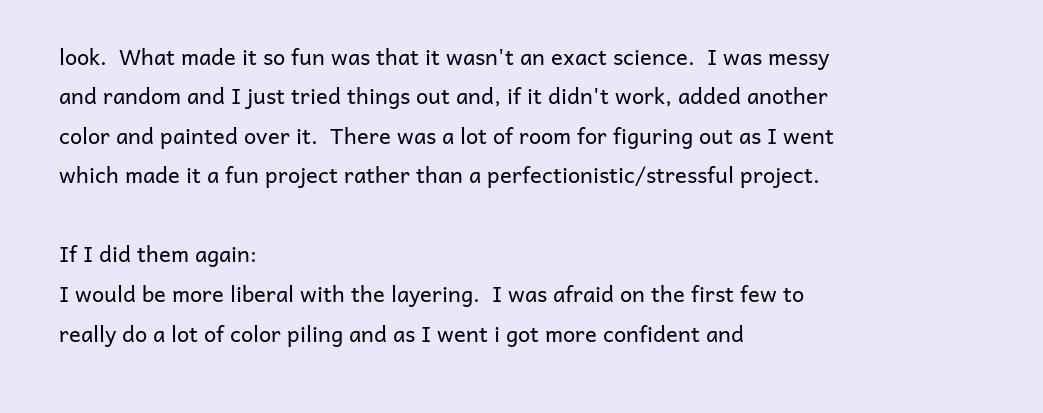look.  What made it so fun was that it wasn't an exact science.  I was messy and random and I just tried things out and, if it didn't work, added another color and painted over it.  There was a lot of room for figuring out as I went which made it a fun project rather than a perfectionistic/stressful project.

If I did them again:
I would be more liberal with the layering.  I was afraid on the first few to really do a lot of color piling and as I went i got more confident and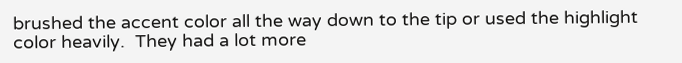brushed the accent color all the way down to the tip or used the highlight color heavily.  They had a lot more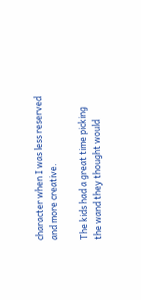character when I was less reserved and more creative.

The kids had a great time picking the wand they thought would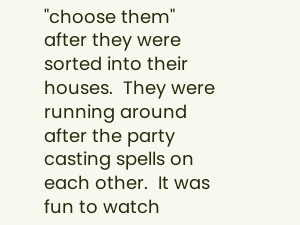"choose them" after they were sorted into their houses.  They were running around after the party casting spells on each other.  It was fun to watch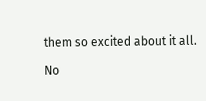them so excited about it all.

No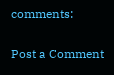comments:

Post a Comment